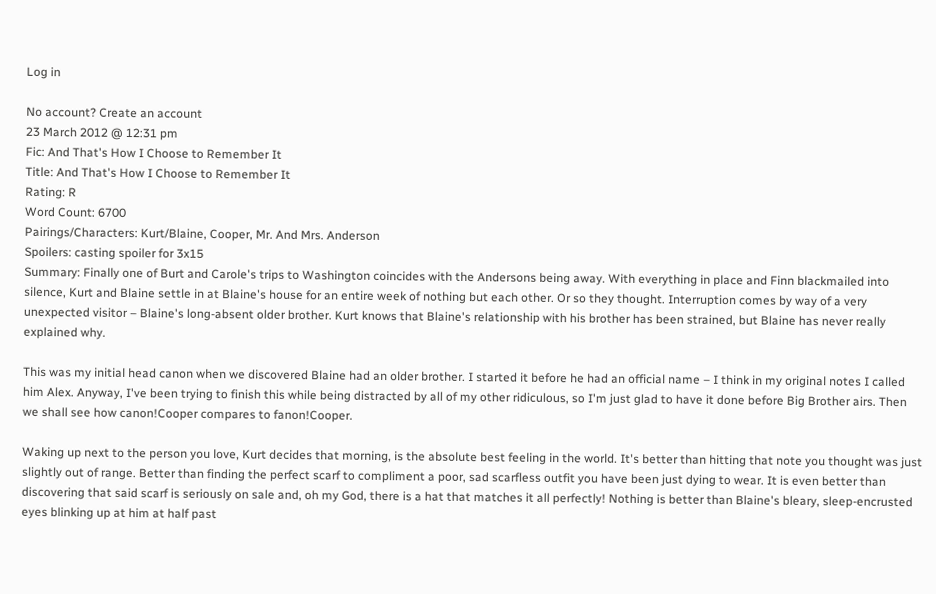Log in

No account? Create an account
23 March 2012 @ 12:31 pm
Fic: And That's How I Choose to Remember It
Title: And That's How I Choose to Remember It
Rating: R
Word Count: 6700
Pairings/Characters: Kurt/Blaine, Cooper, Mr. And Mrs. Anderson
Spoilers: casting spoiler for 3x15
Summary: Finally one of Burt and Carole's trips to Washington coincides with the Andersons being away. With everything in place and Finn blackmailed into silence, Kurt and Blaine settle in at Blaine's house for an entire week of nothing but each other. Or so they thought. Interruption comes by way of a very unexpected visitor – Blaine's long-absent older brother. Kurt knows that Blaine's relationship with his brother has been strained, but Blaine has never really explained why.

This was my initial head canon when we discovered Blaine had an older brother. I started it before he had an official name – I think in my original notes I called him Alex. Anyway, I've been trying to finish this while being distracted by all of my other ridiculous, so I'm just glad to have it done before Big Brother airs. Then we shall see how canon!Cooper compares to fanon!Cooper.

Waking up next to the person you love, Kurt decides that morning, is the absolute best feeling in the world. It's better than hitting that note you thought was just slightly out of range. Better than finding the perfect scarf to compliment a poor, sad scarfless outfit you have been just dying to wear. It is even better than discovering that said scarf is seriously on sale and, oh my God, there is a hat that matches it all perfectly! Nothing is better than Blaine's bleary, sleep-encrusted eyes blinking up at him at half past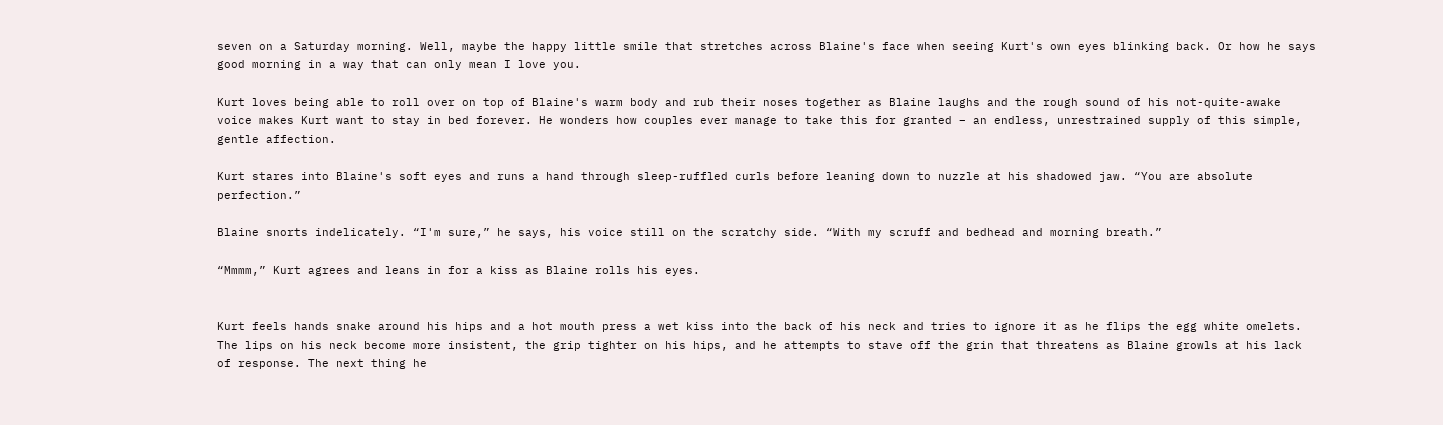seven on a Saturday morning. Well, maybe the happy little smile that stretches across Blaine's face when seeing Kurt's own eyes blinking back. Or how he says good morning in a way that can only mean I love you.

Kurt loves being able to roll over on top of Blaine's warm body and rub their noses together as Blaine laughs and the rough sound of his not-quite-awake voice makes Kurt want to stay in bed forever. He wonders how couples ever manage to take this for granted – an endless, unrestrained supply of this simple, gentle affection.

Kurt stares into Blaine's soft eyes and runs a hand through sleep-ruffled curls before leaning down to nuzzle at his shadowed jaw. “You are absolute perfection.”

Blaine snorts indelicately. “I'm sure,” he says, his voice still on the scratchy side. “With my scruff and bedhead and morning breath.”

“Mmmm,” Kurt agrees and leans in for a kiss as Blaine rolls his eyes.


Kurt feels hands snake around his hips and a hot mouth press a wet kiss into the back of his neck and tries to ignore it as he flips the egg white omelets. The lips on his neck become more insistent, the grip tighter on his hips, and he attempts to stave off the grin that threatens as Blaine growls at his lack of response. The next thing he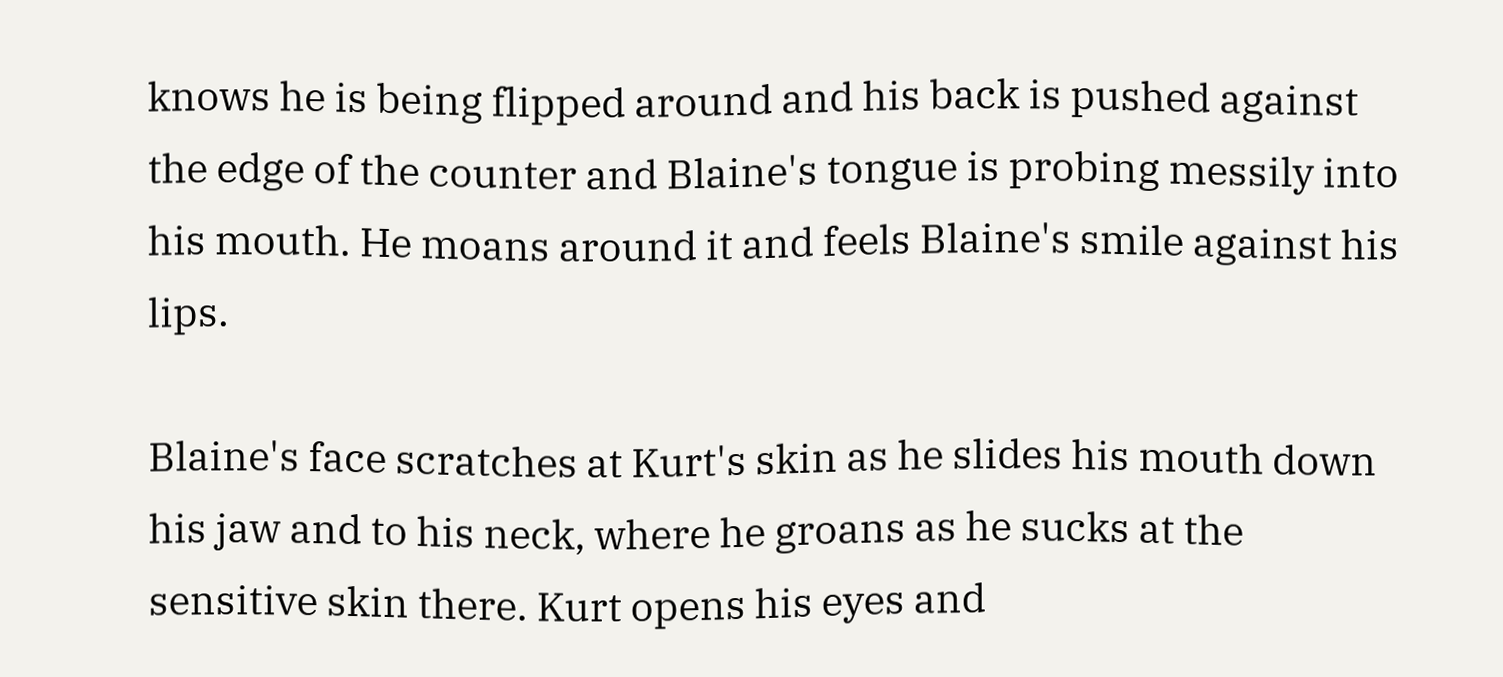knows he is being flipped around and his back is pushed against the edge of the counter and Blaine's tongue is probing messily into his mouth. He moans around it and feels Blaine's smile against his lips.

Blaine's face scratches at Kurt's skin as he slides his mouth down his jaw and to his neck, where he groans as he sucks at the sensitive skin there. Kurt opens his eyes and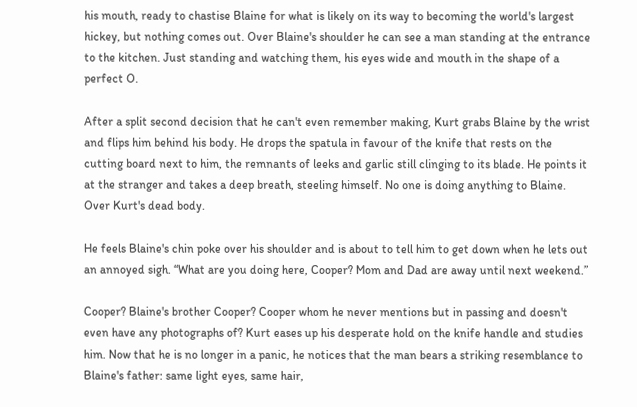his mouth, ready to chastise Blaine for what is likely on its way to becoming the world's largest hickey, but nothing comes out. Over Blaine's shoulder he can see a man standing at the entrance to the kitchen. Just standing and watching them, his eyes wide and mouth in the shape of a perfect O.

After a split second decision that he can't even remember making, Kurt grabs Blaine by the wrist and flips him behind his body. He drops the spatula in favour of the knife that rests on the cutting board next to him, the remnants of leeks and garlic still clinging to its blade. He points it at the stranger and takes a deep breath, steeling himself. No one is doing anything to Blaine. Over Kurt's dead body.

He feels Blaine's chin poke over his shoulder and is about to tell him to get down when he lets out an annoyed sigh. “What are you doing here, Cooper? Mom and Dad are away until next weekend.”

Cooper? Blaine's brother Cooper? Cooper whom he never mentions but in passing and doesn't even have any photographs of? Kurt eases up his desperate hold on the knife handle and studies him. Now that he is no longer in a panic, he notices that the man bears a striking resemblance to Blaine's father: same light eyes, same hair,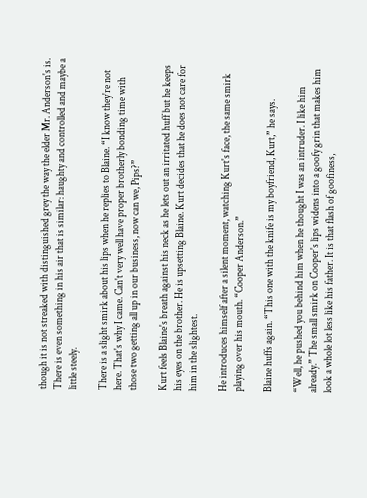though it is not streaked with distinguished grey the way the elder Mr. Anderson's is. There is even something in his air that is similar: haughty and controlled and maybe a little steely.

There is a slight smirk about his lips when he replies to Blaine. “I know they're not here. That's why I came. Can't very well have proper brotherly bonding time with those two getting all up in our business, now can we, Pips?”

Kurt feels Blaine's breath against his neck as he lets out an irritated huff but he keeps his eyes on the brother. He is upsetting Blaine. Kurt decides that he does not care for him in the slightest.

He introduces himself after a silent moment, watching Kurt's face, the same smirk playing over his mouth. “Cooper Anderson.”

Blaine huffs again. “This one with the knife is my boyfriend, Kurt,” he says.

“Well, he pushed you behind him when he thought I was an intruder. I like him already.” The small smirk on Cooper's lips widens into a goofy grin that makes him look a whole lot less like his father. It is that flash of goofiness,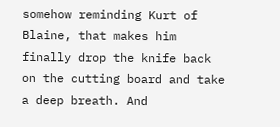somehow reminding Kurt of Blaine, that makes him finally drop the knife back on the cutting board and take a deep breath. And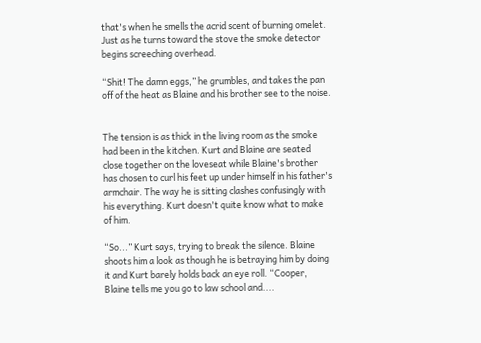that's when he smells the acrid scent of burning omelet. Just as he turns toward the stove the smoke detector begins screeching overhead.

“Shit! The damn eggs,” he grumbles, and takes the pan off of the heat as Blaine and his brother see to the noise.


The tension is as thick in the living room as the smoke had been in the kitchen. Kurt and Blaine are seated close together on the loveseat while Blaine's brother has chosen to curl his feet up under himself in his father's armchair. The way he is sitting clashes confusingly with his everything. Kurt doesn't quite know what to make of him.

“So...” Kurt says, trying to break the silence. Blaine shoots him a look as though he is betraying him by doing it and Kurt barely holds back an eye roll. “Cooper, Blaine tells me you go to law school and....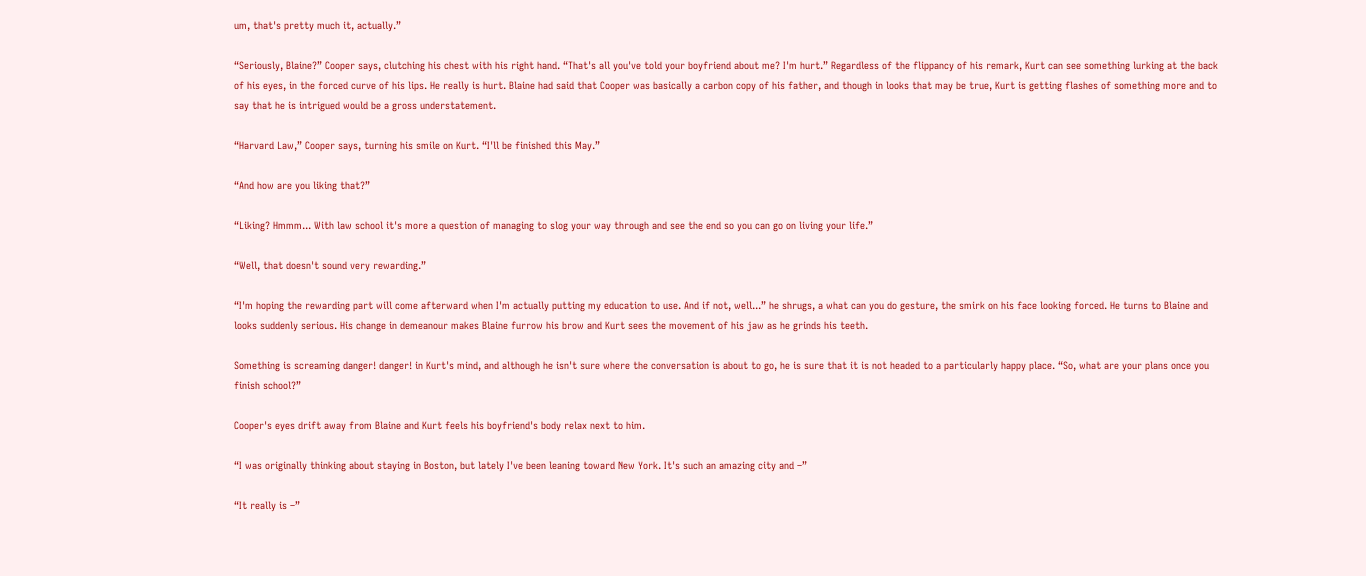um, that's pretty much it, actually.”

“Seriously, Blaine?” Cooper says, clutching his chest with his right hand. “That's all you've told your boyfriend about me? I'm hurt.” Regardless of the flippancy of his remark, Kurt can see something lurking at the back of his eyes, in the forced curve of his lips. He really is hurt. Blaine had said that Cooper was basically a carbon copy of his father, and though in looks that may be true, Kurt is getting flashes of something more and to say that he is intrigued would be a gross understatement.

“Harvard Law,” Cooper says, turning his smile on Kurt. “I'll be finished this May.”

“And how are you liking that?”

“Liking? Hmmm... With law school it's more a question of managing to slog your way through and see the end so you can go on living your life.”

“Well, that doesn't sound very rewarding.”

“I'm hoping the rewarding part will come afterward when I'm actually putting my education to use. And if not, well...” he shrugs, a what can you do gesture, the smirk on his face looking forced. He turns to Blaine and looks suddenly serious. His change in demeanour makes Blaine furrow his brow and Kurt sees the movement of his jaw as he grinds his teeth.

Something is screaming danger! danger! in Kurt's mind, and although he isn't sure where the conversation is about to go, he is sure that it is not headed to a particularly happy place. “So, what are your plans once you finish school?”

Cooper's eyes drift away from Blaine and Kurt feels his boyfriend's body relax next to him.

“I was originally thinking about staying in Boston, but lately I've been leaning toward New York. It's such an amazing city and –”

“It really is –”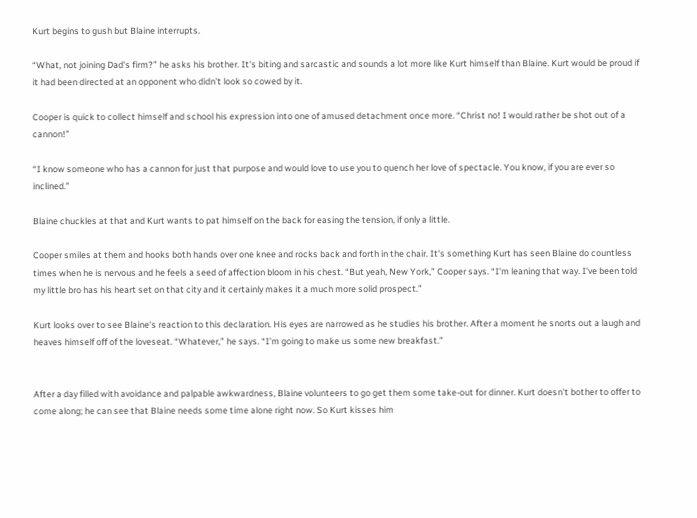Kurt begins to gush but Blaine interrupts.

“What, not joining Dad's firm?” he asks his brother. It's biting and sarcastic and sounds a lot more like Kurt himself than Blaine. Kurt would be proud if it had been directed at an opponent who didn't look so cowed by it.

Cooper is quick to collect himself and school his expression into one of amused detachment once more. “Christ no! I would rather be shot out of a cannon!”

“I know someone who has a cannon for just that purpose and would love to use you to quench her love of spectacle. You know, if you are ever so inclined.”

Blaine chuckles at that and Kurt wants to pat himself on the back for easing the tension, if only a little.

Cooper smiles at them and hooks both hands over one knee and rocks back and forth in the chair. It's something Kurt has seen Blaine do countless times when he is nervous and he feels a seed of affection bloom in his chest. “But yeah, New York,” Cooper says. “I'm leaning that way. I've been told my little bro has his heart set on that city and it certainly makes it a much more solid prospect.”

Kurt looks over to see Blaine's reaction to this declaration. His eyes are narrowed as he studies his brother. After a moment he snorts out a laugh and heaves himself off of the loveseat. “Whatever,” he says. “I'm going to make us some new breakfast.”


After a day filled with avoidance and palpable awkwardness, Blaine volunteers to go get them some take-out for dinner. Kurt doesn't bother to offer to come along; he can see that Blaine needs some time alone right now. So Kurt kisses him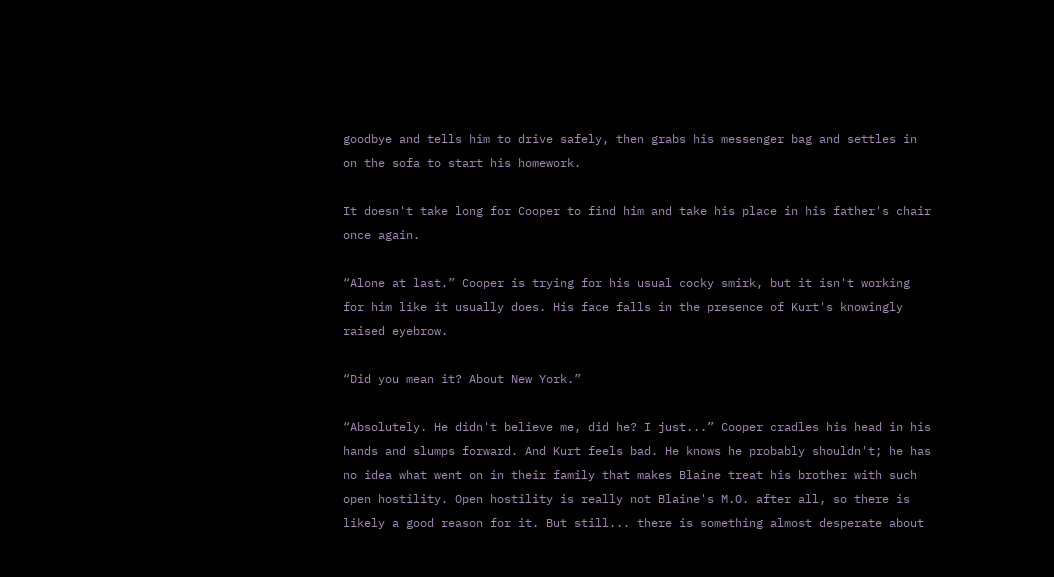goodbye and tells him to drive safely, then grabs his messenger bag and settles in on the sofa to start his homework.

It doesn't take long for Cooper to find him and take his place in his father's chair once again.

“Alone at last.” Cooper is trying for his usual cocky smirk, but it isn't working for him like it usually does. His face falls in the presence of Kurt's knowingly raised eyebrow.

“Did you mean it? About New York.”

“Absolutely. He didn't believe me, did he? I just...” Cooper cradles his head in his hands and slumps forward. And Kurt feels bad. He knows he probably shouldn't; he has no idea what went on in their family that makes Blaine treat his brother with such open hostility. Open hostility is really not Blaine's M.O. after all, so there is likely a good reason for it. But still... there is something almost desperate about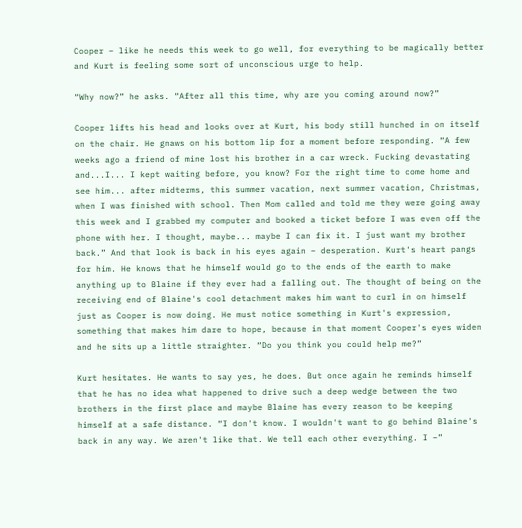Cooper – like he needs this week to go well, for everything to be magically better and Kurt is feeling some sort of unconscious urge to help.

“Why now?” he asks. “After all this time, why are you coming around now?”

Cooper lifts his head and looks over at Kurt, his body still hunched in on itself on the chair. He gnaws on his bottom lip for a moment before responding. “A few weeks ago a friend of mine lost his brother in a car wreck. Fucking devastating and...I... I kept waiting before, you know? For the right time to come home and see him... after midterms, this summer vacation, next summer vacation, Christmas, when I was finished with school. Then Mom called and told me they were going away this week and I grabbed my computer and booked a ticket before I was even off the phone with her. I thought, maybe... maybe I can fix it. I just want my brother back.” And that look is back in his eyes again – desperation. Kurt's heart pangs for him. He knows that he himself would go to the ends of the earth to make anything up to Blaine if they ever had a falling out. The thought of being on the receiving end of Blaine's cool detachment makes him want to curl in on himself just as Cooper is now doing. He must notice something in Kurt's expression, something that makes him dare to hope, because in that moment Cooper's eyes widen and he sits up a little straighter. “Do you think you could help me?”

Kurt hesitates. He wants to say yes, he does. But once again he reminds himself that he has no idea what happened to drive such a deep wedge between the two brothers in the first place and maybe Blaine has every reason to be keeping himself at a safe distance. “I don't know. I wouldn't want to go behind Blaine's back in any way. We aren't like that. We tell each other everything. I –”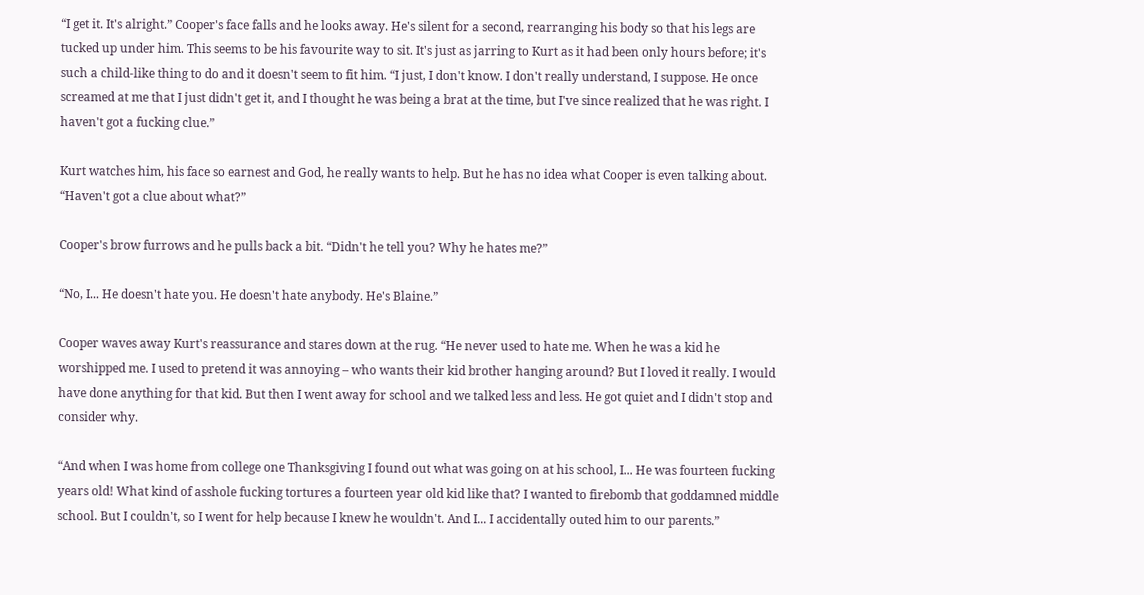“I get it. It's alright.” Cooper's face falls and he looks away. He's silent for a second, rearranging his body so that his legs are tucked up under him. This seems to be his favourite way to sit. It's just as jarring to Kurt as it had been only hours before; it's such a child-like thing to do and it doesn't seem to fit him. “I just, I don't know. I don't really understand, I suppose. He once screamed at me that I just didn't get it, and I thought he was being a brat at the time, but I've since realized that he was right. I haven't got a fucking clue.”

Kurt watches him, his face so earnest and God, he really wants to help. But he has no idea what Cooper is even talking about. “Haven't got a clue about what?”

Cooper's brow furrows and he pulls back a bit. “Didn't he tell you? Why he hates me?”

“No, I... He doesn't hate you. He doesn't hate anybody. He's Blaine.”

Cooper waves away Kurt's reassurance and stares down at the rug. “He never used to hate me. When he was a kid he worshipped me. I used to pretend it was annoying – who wants their kid brother hanging around? But I loved it really. I would have done anything for that kid. But then I went away for school and we talked less and less. He got quiet and I didn't stop and consider why.

“And when I was home from college one Thanksgiving I found out what was going on at his school, I... He was fourteen fucking years old! What kind of asshole fucking tortures a fourteen year old kid like that? I wanted to firebomb that goddamned middle school. But I couldn't, so I went for help because I knew he wouldn't. And I... I accidentally outed him to our parents.”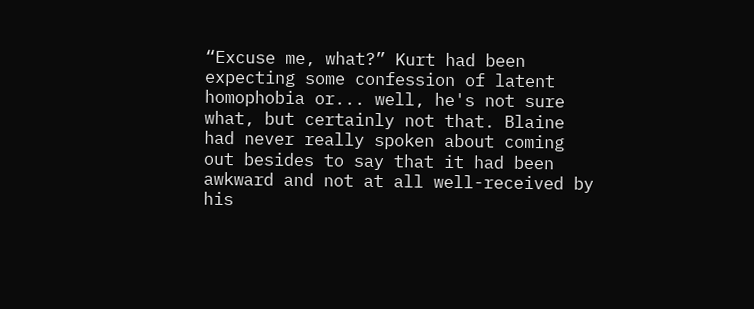“Excuse me, what?” Kurt had been expecting some confession of latent homophobia or... well, he's not sure what, but certainly not that. Blaine had never really spoken about coming out besides to say that it had been awkward and not at all well-received by his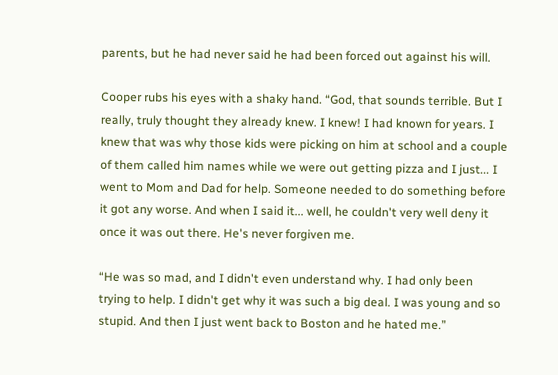parents, but he had never said he had been forced out against his will.

Cooper rubs his eyes with a shaky hand. “God, that sounds terrible. But I really, truly thought they already knew. I knew! I had known for years. I knew that was why those kids were picking on him at school and a couple of them called him names while we were out getting pizza and I just... I went to Mom and Dad for help. Someone needed to do something before it got any worse. And when I said it... well, he couldn't very well deny it once it was out there. He's never forgiven me.

“He was so mad, and I didn't even understand why. I had only been trying to help. I didn't get why it was such a big deal. I was young and so stupid. And then I just went back to Boston and he hated me.”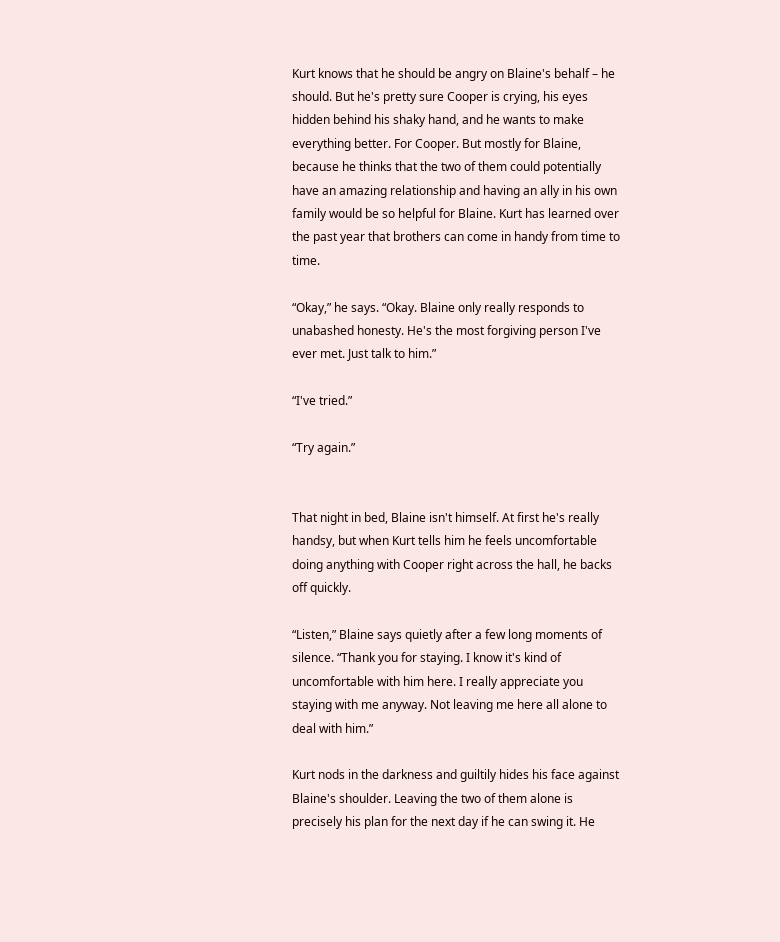Kurt knows that he should be angry on Blaine's behalf – he should. But he's pretty sure Cooper is crying, his eyes hidden behind his shaky hand, and he wants to make everything better. For Cooper. But mostly for Blaine, because he thinks that the two of them could potentially have an amazing relationship and having an ally in his own family would be so helpful for Blaine. Kurt has learned over the past year that brothers can come in handy from time to time.

“Okay,” he says. “Okay. Blaine only really responds to unabashed honesty. He's the most forgiving person I've ever met. Just talk to him.”

“I've tried.”

“Try again.”


That night in bed, Blaine isn't himself. At first he's really handsy, but when Kurt tells him he feels uncomfortable doing anything with Cooper right across the hall, he backs off quickly.

“Listen,” Blaine says quietly after a few long moments of silence. “Thank you for staying. I know it's kind of uncomfortable with him here. I really appreciate you staying with me anyway. Not leaving me here all alone to deal with him.”

Kurt nods in the darkness and guiltily hides his face against Blaine's shoulder. Leaving the two of them alone is precisely his plan for the next day if he can swing it. He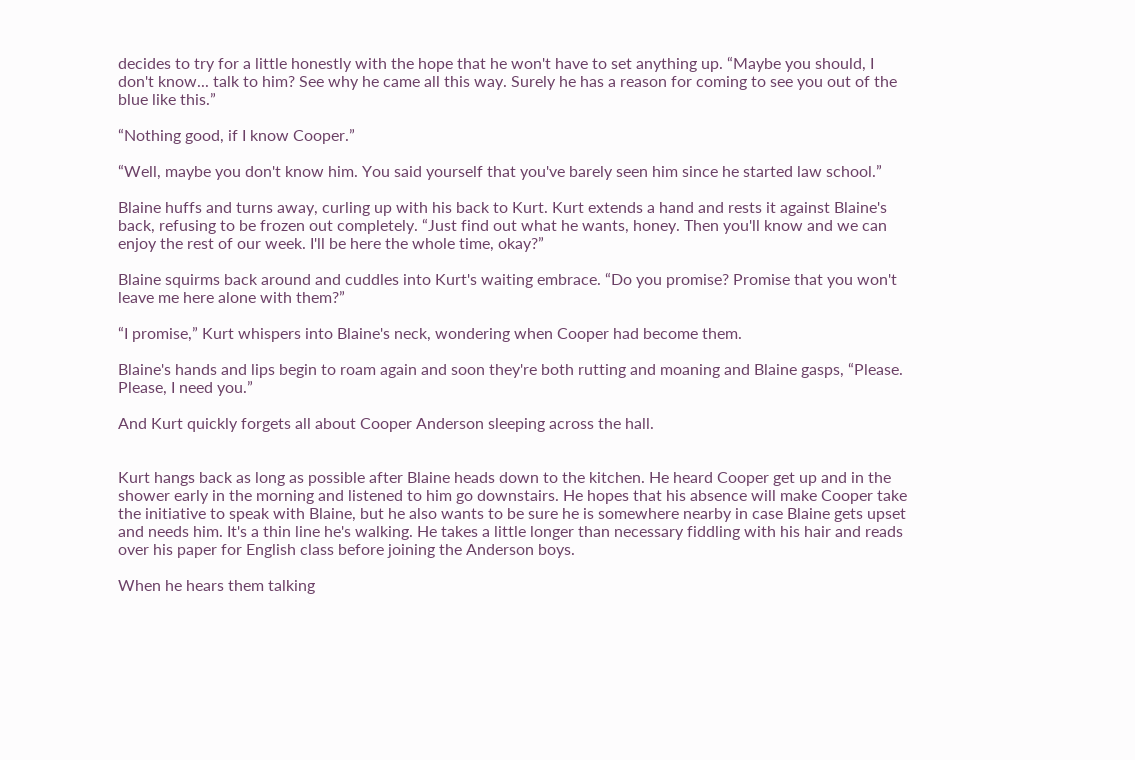decides to try for a little honestly with the hope that he won't have to set anything up. “Maybe you should, I don't know... talk to him? See why he came all this way. Surely he has a reason for coming to see you out of the blue like this.”

“Nothing good, if I know Cooper.”

“Well, maybe you don't know him. You said yourself that you've barely seen him since he started law school.”

Blaine huffs and turns away, curling up with his back to Kurt. Kurt extends a hand and rests it against Blaine's back, refusing to be frozen out completely. “Just find out what he wants, honey. Then you'll know and we can enjoy the rest of our week. I'll be here the whole time, okay?”

Blaine squirms back around and cuddles into Kurt's waiting embrace. “Do you promise? Promise that you won't leave me here alone with them?”

“I promise,” Kurt whispers into Blaine's neck, wondering when Cooper had become them.

Blaine's hands and lips begin to roam again and soon they're both rutting and moaning and Blaine gasps, “Please. Please, I need you.”

And Kurt quickly forgets all about Cooper Anderson sleeping across the hall.


Kurt hangs back as long as possible after Blaine heads down to the kitchen. He heard Cooper get up and in the shower early in the morning and listened to him go downstairs. He hopes that his absence will make Cooper take the initiative to speak with Blaine, but he also wants to be sure he is somewhere nearby in case Blaine gets upset and needs him. It's a thin line he's walking. He takes a little longer than necessary fiddling with his hair and reads over his paper for English class before joining the Anderson boys.

When he hears them talking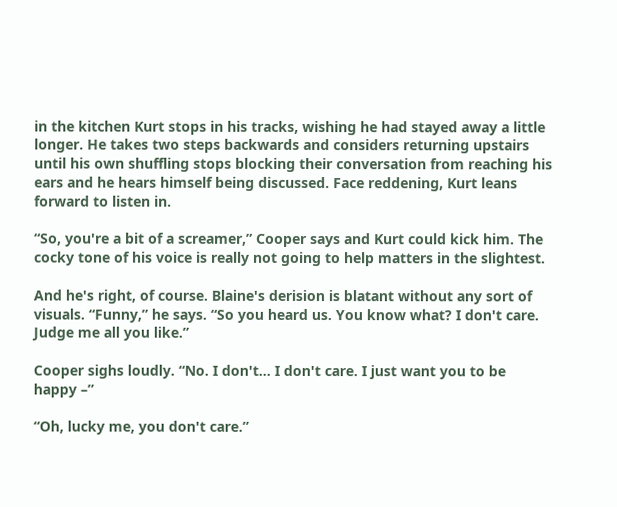in the kitchen Kurt stops in his tracks, wishing he had stayed away a little longer. He takes two steps backwards and considers returning upstairs until his own shuffling stops blocking their conversation from reaching his ears and he hears himself being discussed. Face reddening, Kurt leans forward to listen in.

“So, you're a bit of a screamer,” Cooper says and Kurt could kick him. The cocky tone of his voice is really not going to help matters in the slightest.

And he's right, of course. Blaine's derision is blatant without any sort of visuals. “Funny,” he says. “So you heard us. You know what? I don't care. Judge me all you like.”

Cooper sighs loudly. “No. I don't... I don't care. I just want you to be happy –”

“Oh, lucky me, you don't care.”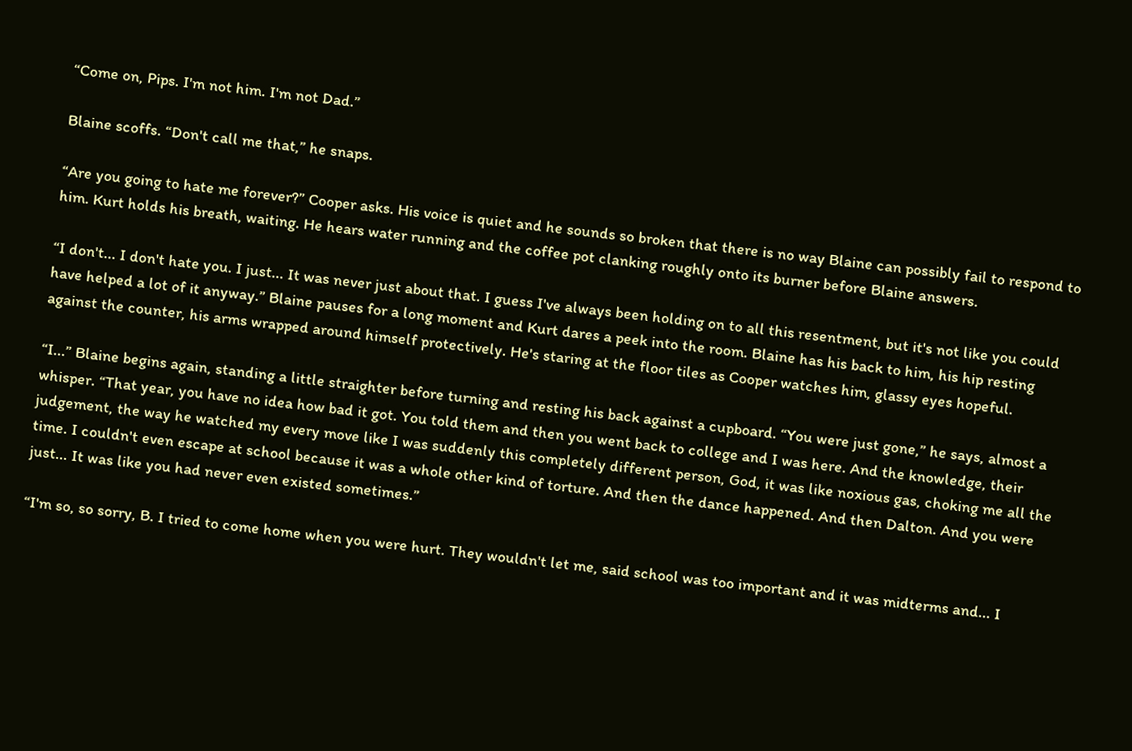“Come on, Pips. I'm not him. I'm not Dad.”

Blaine scoffs. “Don't call me that,” he snaps.

“Are you going to hate me forever?” Cooper asks. His voice is quiet and he sounds so broken that there is no way Blaine can possibly fail to respond to him. Kurt holds his breath, waiting. He hears water running and the coffee pot clanking roughly onto its burner before Blaine answers.

“I don't... I don't hate you. I just... It was never just about that. I guess I've always been holding on to all this resentment, but it's not like you could have helped a lot of it anyway.” Blaine pauses for a long moment and Kurt dares a peek into the room. Blaine has his back to him, his hip resting against the counter, his arms wrapped around himself protectively. He's staring at the floor tiles as Cooper watches him, glassy eyes hopeful.

“I...” Blaine begins again, standing a little straighter before turning and resting his back against a cupboard. “You were just gone,” he says, almost a whisper. “That year, you have no idea how bad it got. You told them and then you went back to college and I was here. And the knowledge, their judgement, the way he watched my every move like I was suddenly this completely different person, God, it was like noxious gas, choking me all the time. I couldn't even escape at school because it was a whole other kind of torture. And then the dance happened. And then Dalton. And you were just... It was like you had never even existed sometimes.”

“I'm so, so sorry, B. I tried to come home when you were hurt. They wouldn't let me, said school was too important and it was midterms and... I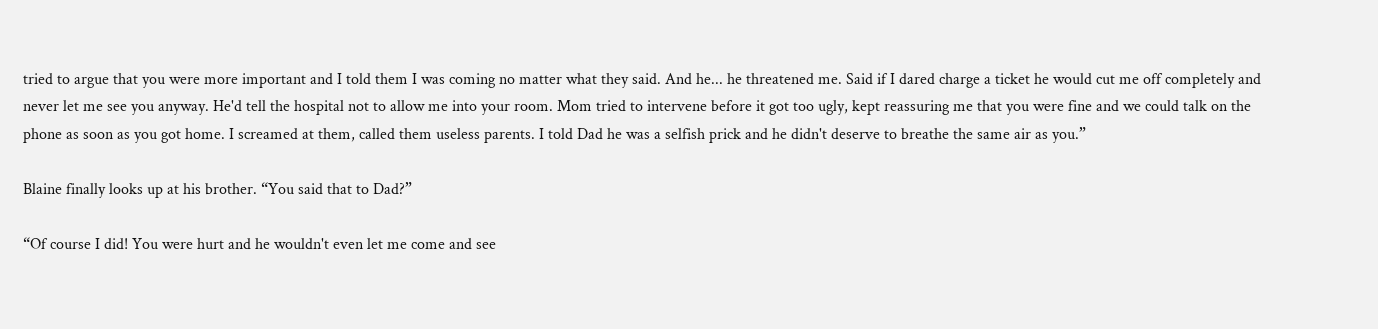tried to argue that you were more important and I told them I was coming no matter what they said. And he... he threatened me. Said if I dared charge a ticket he would cut me off completely and never let me see you anyway. He'd tell the hospital not to allow me into your room. Mom tried to intervene before it got too ugly, kept reassuring me that you were fine and we could talk on the phone as soon as you got home. I screamed at them, called them useless parents. I told Dad he was a selfish prick and he didn't deserve to breathe the same air as you.”

Blaine finally looks up at his brother. “You said that to Dad?”

“Of course I did! You were hurt and he wouldn't even let me come and see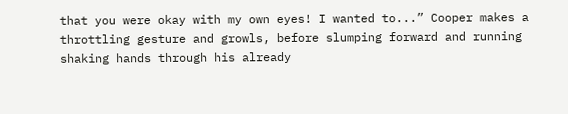that you were okay with my own eyes! I wanted to...” Cooper makes a throttling gesture and growls, before slumping forward and running shaking hands through his already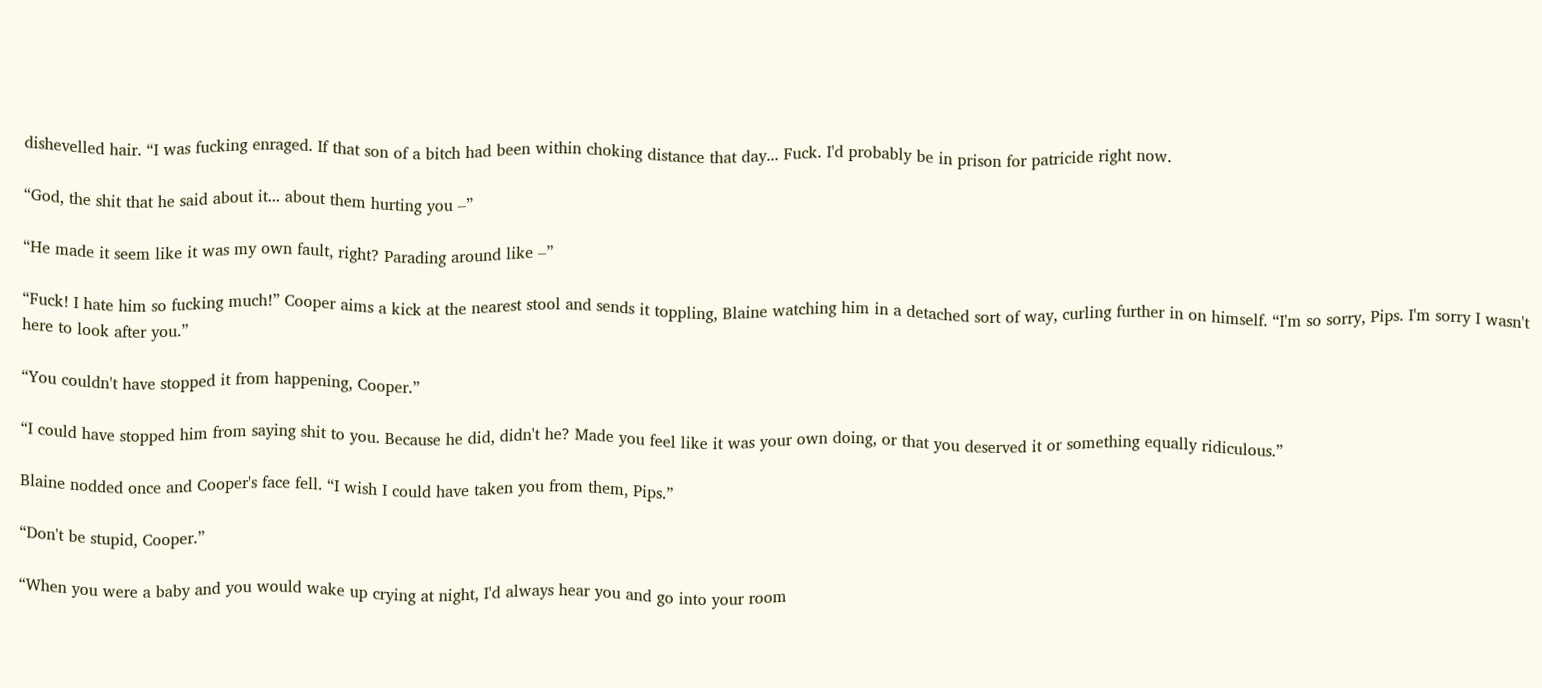dishevelled hair. “I was fucking enraged. If that son of a bitch had been within choking distance that day... Fuck. I'd probably be in prison for patricide right now.

“God, the shit that he said about it... about them hurting you –”

“He made it seem like it was my own fault, right? Parading around like –”

“Fuck! I hate him so fucking much!” Cooper aims a kick at the nearest stool and sends it toppling, Blaine watching him in a detached sort of way, curling further in on himself. “I'm so sorry, Pips. I'm sorry I wasn't here to look after you.”

“You couldn't have stopped it from happening, Cooper.”

“I could have stopped him from saying shit to you. Because he did, didn't he? Made you feel like it was your own doing, or that you deserved it or something equally ridiculous.”

Blaine nodded once and Cooper's face fell. “I wish I could have taken you from them, Pips.”

“Don't be stupid, Cooper.”

“When you were a baby and you would wake up crying at night, I'd always hear you and go into your room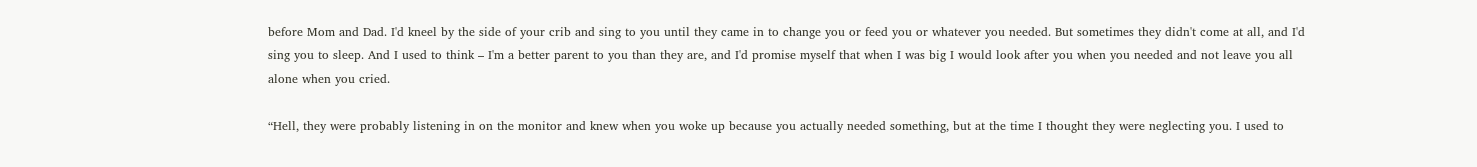before Mom and Dad. I'd kneel by the side of your crib and sing to you until they came in to change you or feed you or whatever you needed. But sometimes they didn't come at all, and I'd sing you to sleep. And I used to think – I'm a better parent to you than they are, and I'd promise myself that when I was big I would look after you when you needed and not leave you all alone when you cried.

“Hell, they were probably listening in on the monitor and knew when you woke up because you actually needed something, but at the time I thought they were neglecting you. I used to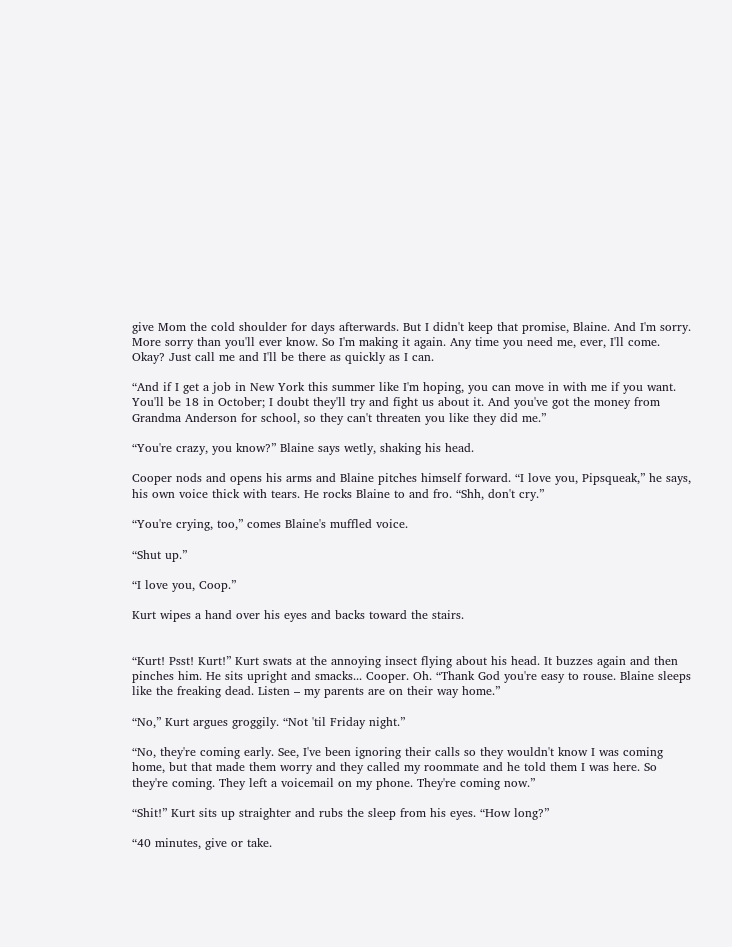give Mom the cold shoulder for days afterwards. But I didn't keep that promise, Blaine. And I'm sorry. More sorry than you'll ever know. So I'm making it again. Any time you need me, ever, I'll come. Okay? Just call me and I'll be there as quickly as I can.

“And if I get a job in New York this summer like I'm hoping, you can move in with me if you want. You'll be 18 in October; I doubt they'll try and fight us about it. And you've got the money from Grandma Anderson for school, so they can't threaten you like they did me.”

“You're crazy, you know?” Blaine says wetly, shaking his head.

Cooper nods and opens his arms and Blaine pitches himself forward. “I love you, Pipsqueak,” he says, his own voice thick with tears. He rocks Blaine to and fro. “Shh, don't cry.”

“You're crying, too,” comes Blaine's muffled voice.

“Shut up.”

“I love you, Coop.”

Kurt wipes a hand over his eyes and backs toward the stairs.


“Kurt! Psst! Kurt!” Kurt swats at the annoying insect flying about his head. It buzzes again and then pinches him. He sits upright and smacks... Cooper. Oh. “Thank God you're easy to rouse. Blaine sleeps like the freaking dead. Listen – my parents are on their way home.”

“No,” Kurt argues groggily. “Not 'til Friday night.”

“No, they're coming early. See, I've been ignoring their calls so they wouldn't know I was coming home, but that made them worry and they called my roommate and he told them I was here. So they're coming. They left a voicemail on my phone. They're coming now.”

“Shit!” Kurt sits up straighter and rubs the sleep from his eyes. “How long?”

“40 minutes, give or take.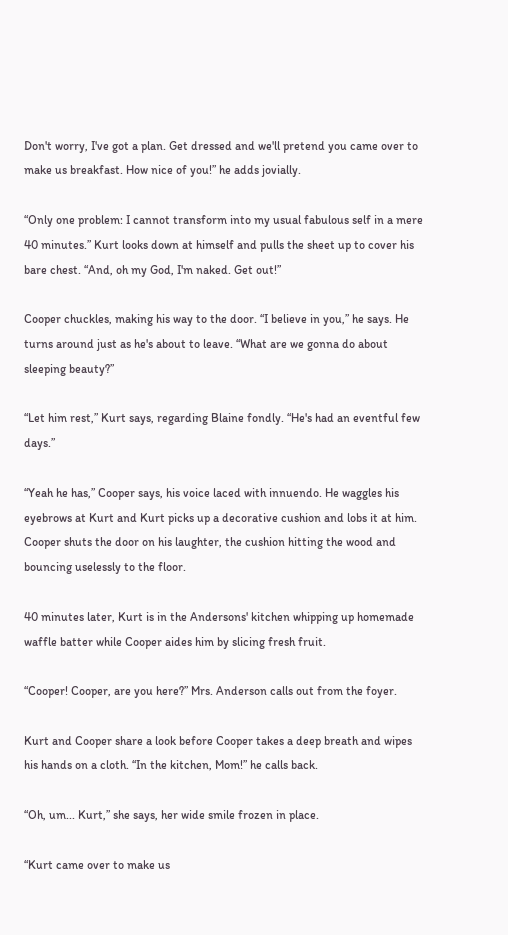Don't worry, I've got a plan. Get dressed and we'll pretend you came over to make us breakfast. How nice of you!” he adds jovially.

“Only one problem: I cannot transform into my usual fabulous self in a mere 40 minutes.” Kurt looks down at himself and pulls the sheet up to cover his bare chest. “And, oh my God, I'm naked. Get out!”

Cooper chuckles, making his way to the door. “I believe in you,” he says. He turns around just as he's about to leave. “What are we gonna do about sleeping beauty?”

“Let him rest,” Kurt says, regarding Blaine fondly. “He's had an eventful few days.”

“Yeah he has,” Cooper says, his voice laced with innuendo. He waggles his eyebrows at Kurt and Kurt picks up a decorative cushion and lobs it at him. Cooper shuts the door on his laughter, the cushion hitting the wood and bouncing uselessly to the floor.

40 minutes later, Kurt is in the Andersons' kitchen whipping up homemade waffle batter while Cooper aides him by slicing fresh fruit.

“Cooper! Cooper, are you here?” Mrs. Anderson calls out from the foyer.

Kurt and Cooper share a look before Cooper takes a deep breath and wipes his hands on a cloth. “In the kitchen, Mom!” he calls back.

“Oh, um... Kurt,” she says, her wide smile frozen in place.

“Kurt came over to make us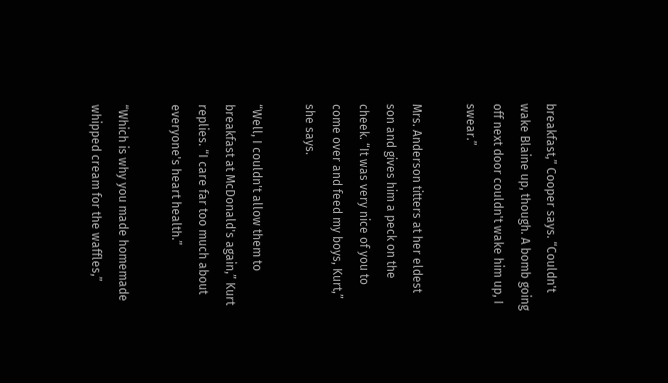breakfast,” Cooper says. “Couldn't wake Blaine up, though. A bomb going off next door couldn't wake him up, I swear.”

Mrs. Anderson titters at her eldest son and gives him a peck on the cheek. “It was very nice of you to come over and feed my boys, Kurt,” she says.

“Well, I couldn't allow them to breakfast at McDonald's again,” Kurt replies. “I care far too much about everyone's heart health.”

“Which is why you made homemade whipped cream for the waffles,”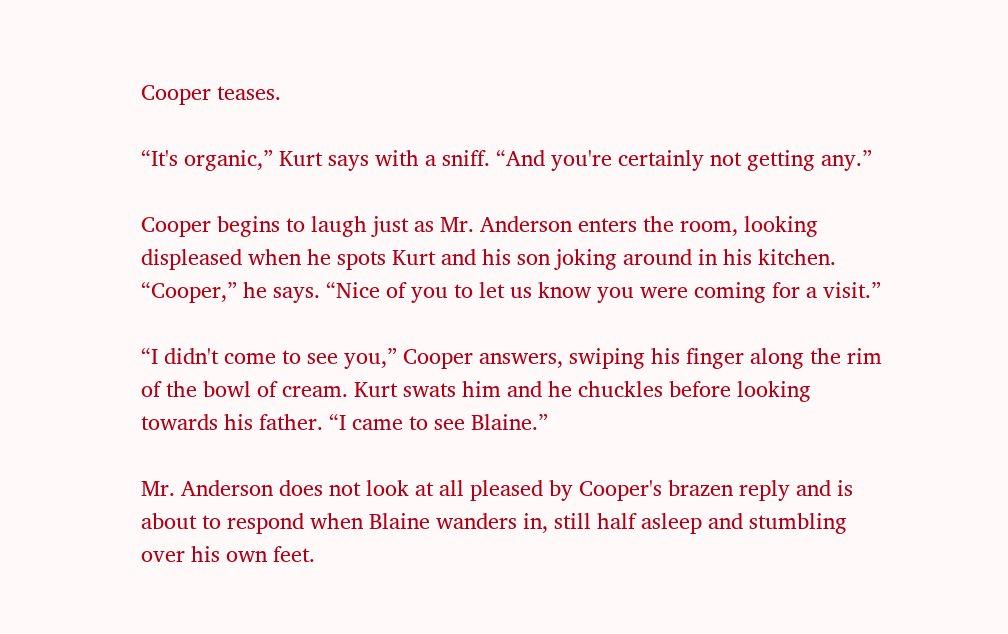Cooper teases.

“It's organic,” Kurt says with a sniff. “And you're certainly not getting any.”

Cooper begins to laugh just as Mr. Anderson enters the room, looking displeased when he spots Kurt and his son joking around in his kitchen. “Cooper,” he says. “Nice of you to let us know you were coming for a visit.”

“I didn't come to see you,” Cooper answers, swiping his finger along the rim of the bowl of cream. Kurt swats him and he chuckles before looking towards his father. “I came to see Blaine.”

Mr. Anderson does not look at all pleased by Cooper's brazen reply and is about to respond when Blaine wanders in, still half asleep and stumbling over his own feet.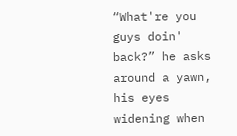“What're you guys doin' back?” he asks around a yawn, his eyes widening when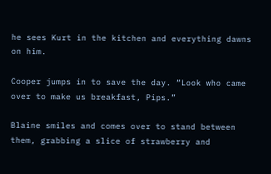he sees Kurt in the kitchen and everything dawns on him.

Cooper jumps in to save the day. “Look who came over to make us breakfast, Pips.”

Blaine smiles and comes over to stand between them, grabbing a slice of strawberry and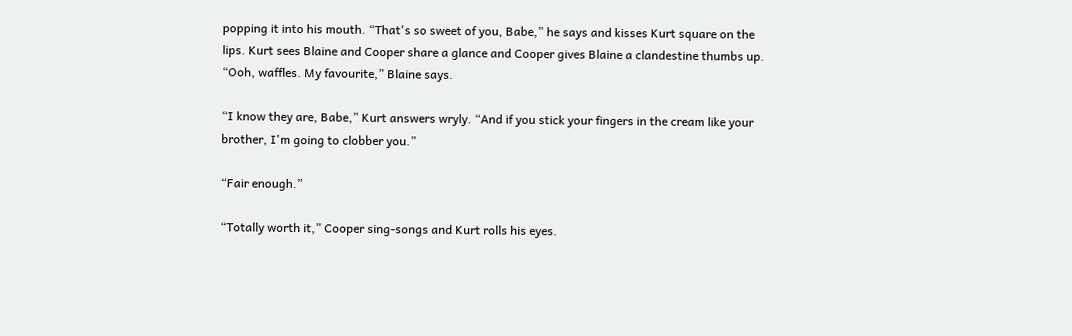popping it into his mouth. “That's so sweet of you, Babe,” he says and kisses Kurt square on the lips. Kurt sees Blaine and Cooper share a glance and Cooper gives Blaine a clandestine thumbs up. “Ooh, waffles. My favourite,” Blaine says.

“I know they are, Babe,” Kurt answers wryly. “And if you stick your fingers in the cream like your brother, I'm going to clobber you.”

“Fair enough.”

“Totally worth it,” Cooper sing-songs and Kurt rolls his eyes.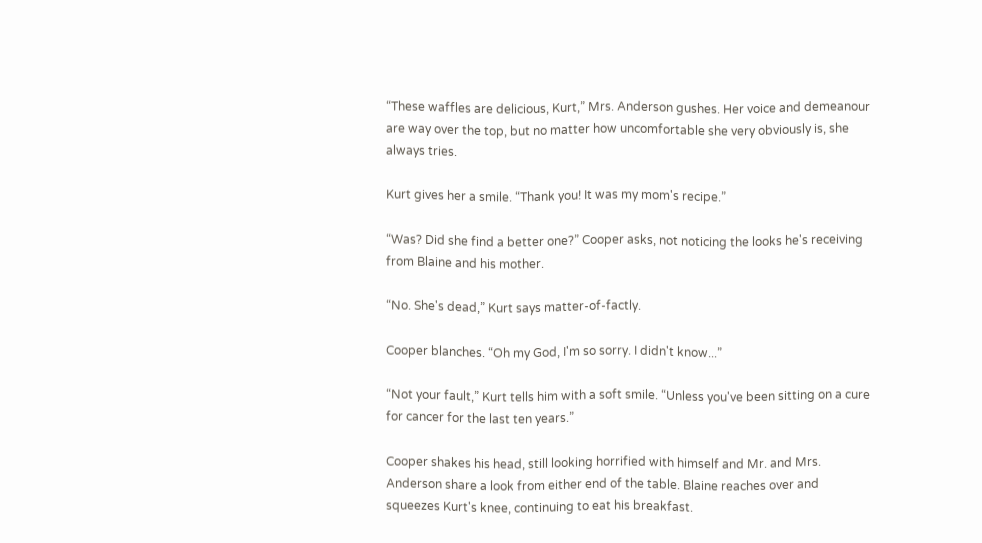“These waffles are delicious, Kurt,” Mrs. Anderson gushes. Her voice and demeanour are way over the top, but no matter how uncomfortable she very obviously is, she always tries.

Kurt gives her a smile. “Thank you! It was my mom's recipe.”

“Was? Did she find a better one?” Cooper asks, not noticing the looks he's receiving from Blaine and his mother.

“No. She's dead,” Kurt says matter-of-factly.

Cooper blanches. “Oh my God, I'm so sorry. I didn't know...”

“Not your fault,” Kurt tells him with a soft smile. “Unless you've been sitting on a cure for cancer for the last ten years.”

Cooper shakes his head, still looking horrified with himself and Mr. and Mrs. Anderson share a look from either end of the table. Blaine reaches over and squeezes Kurt's knee, continuing to eat his breakfast.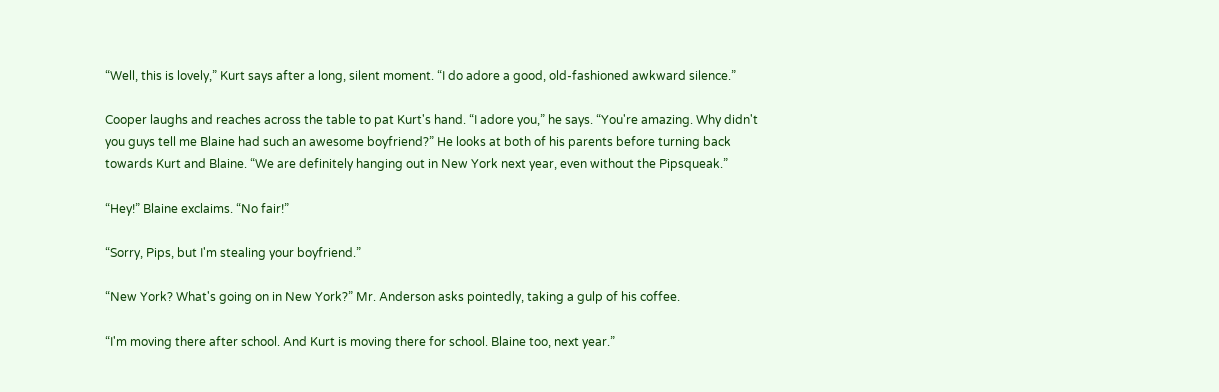“Well, this is lovely,” Kurt says after a long, silent moment. “I do adore a good, old-fashioned awkward silence.”

Cooper laughs and reaches across the table to pat Kurt's hand. “I adore you,” he says. “You're amazing. Why didn't you guys tell me Blaine had such an awesome boyfriend?” He looks at both of his parents before turning back towards Kurt and Blaine. “We are definitely hanging out in New York next year, even without the Pipsqueak.”

“Hey!” Blaine exclaims. “No fair!”

“Sorry, Pips, but I'm stealing your boyfriend.”

“New York? What's going on in New York?” Mr. Anderson asks pointedly, taking a gulp of his coffee.

“I'm moving there after school. And Kurt is moving there for school. Blaine too, next year.”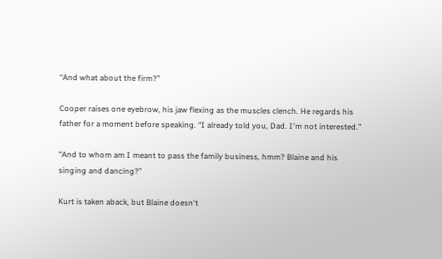“And what about the firm?”

Cooper raises one eyebrow, his jaw flexing as the muscles clench. He regards his father for a moment before speaking. “I already told you, Dad. I'm not interested.”

“And to whom am I meant to pass the family business, hmm? Blaine and his singing and dancing?”

Kurt is taken aback, but Blaine doesn't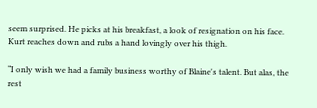seem surprised. He picks at his breakfast, a look of resignation on his face. Kurt reaches down and rubs a hand lovingly over his thigh.

“I only wish we had a family business worthy of Blaine's talent. But alas, the rest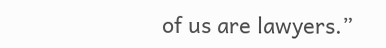of us are lawyers.”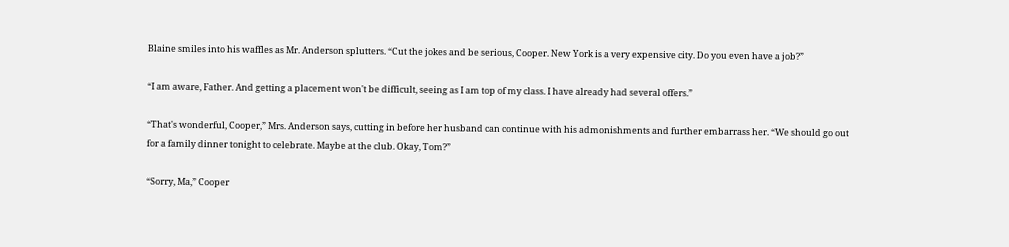Blaine smiles into his waffles as Mr. Anderson splutters. “Cut the jokes and be serious, Cooper. New York is a very expensive city. Do you even have a job?”

“I am aware, Father. And getting a placement won't be difficult, seeing as I am top of my class. I have already had several offers.”

“That's wonderful, Cooper,” Mrs. Anderson says, cutting in before her husband can continue with his admonishments and further embarrass her. “We should go out for a family dinner tonight to celebrate. Maybe at the club. Okay, Tom?”

“Sorry, Ma,” Cooper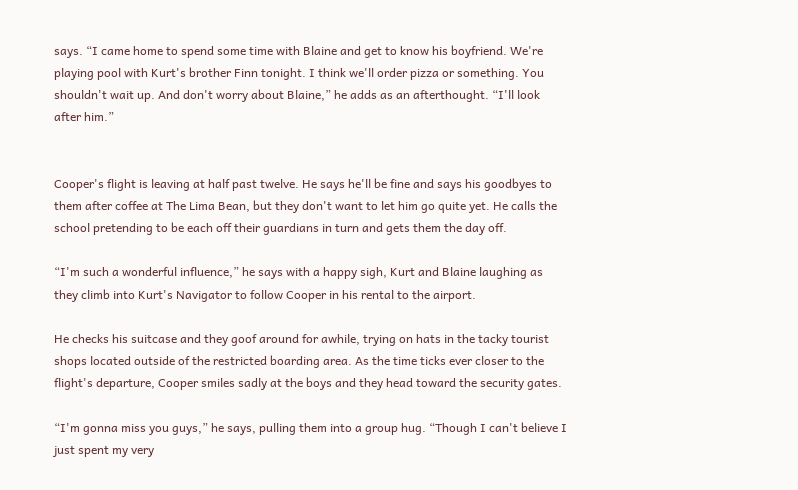says. “I came home to spend some time with Blaine and get to know his boyfriend. We're playing pool with Kurt's brother Finn tonight. I think we'll order pizza or something. You shouldn't wait up. And don't worry about Blaine,” he adds as an afterthought. “I'll look after him.”


Cooper's flight is leaving at half past twelve. He says he'll be fine and says his goodbyes to them after coffee at The Lima Bean, but they don't want to let him go quite yet. He calls the school pretending to be each off their guardians in turn and gets them the day off.

“I'm such a wonderful influence,” he says with a happy sigh, Kurt and Blaine laughing as they climb into Kurt's Navigator to follow Cooper in his rental to the airport.

He checks his suitcase and they goof around for awhile, trying on hats in the tacky tourist shops located outside of the restricted boarding area. As the time ticks ever closer to the flight's departure, Cooper smiles sadly at the boys and they head toward the security gates.

“I'm gonna miss you guys,” he says, pulling them into a group hug. “Though I can't believe I just spent my very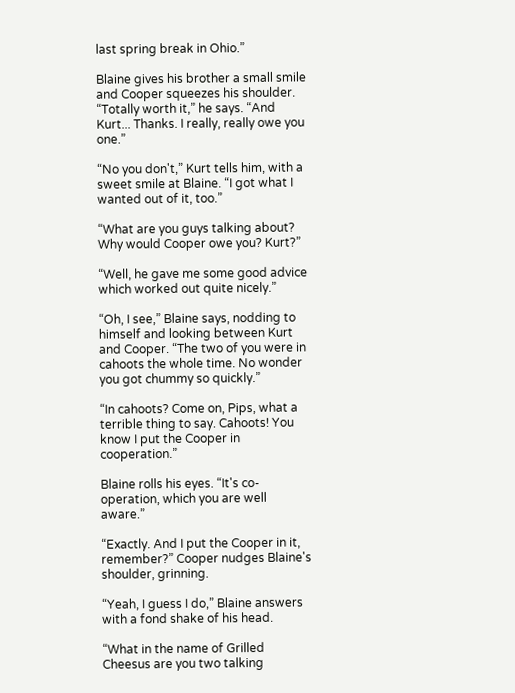last spring break in Ohio.”

Blaine gives his brother a small smile and Cooper squeezes his shoulder. “Totally worth it,” he says. “And Kurt... Thanks. I really, really owe you one.”

“No you don't,” Kurt tells him, with a sweet smile at Blaine. “I got what I wanted out of it, too.”

“What are you guys talking about? Why would Cooper owe you? Kurt?”

“Well, he gave me some good advice which worked out quite nicely.”

“Oh, I see,” Blaine says, nodding to himself and looking between Kurt and Cooper. “The two of you were in cahoots the whole time. No wonder you got chummy so quickly.”

“In cahoots? Come on, Pips, what a terrible thing to say. Cahoots! You know I put the Cooper in cooperation.”

Blaine rolls his eyes. “It's co-operation, which you are well aware.”

“Exactly. And I put the Cooper in it, remember?” Cooper nudges Blaine's shoulder, grinning.

“Yeah, I guess I do,” Blaine answers with a fond shake of his head.

“What in the name of Grilled Cheesus are you two talking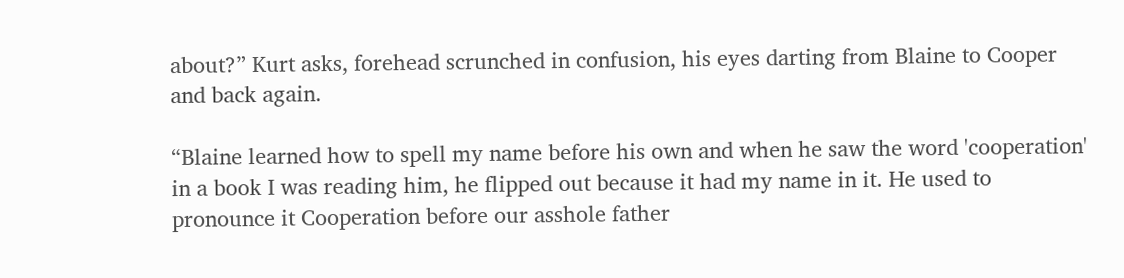about?” Kurt asks, forehead scrunched in confusion, his eyes darting from Blaine to Cooper and back again.

“Blaine learned how to spell my name before his own and when he saw the word 'cooperation' in a book I was reading him, he flipped out because it had my name in it. He used to pronounce it Cooperation before our asshole father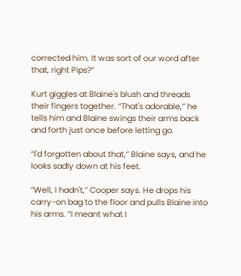corrected him. It was sort of our word after that, right Pips?”

Kurt giggles at Blaine's blush and threads their fingers together. “That's adorable,” he tells him and Blaine swings their arms back and forth just once before letting go.

“I'd forgotten about that,” Blaine says, and he looks sadly down at his feet.

“Well, I hadn't,” Cooper says. He drops his carry-on bag to the floor and pulls Blaine into his arms. “I meant what I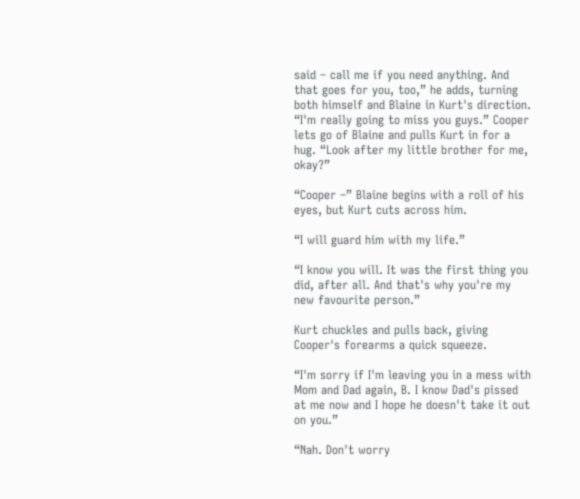said – call me if you need anything. And that goes for you, too,” he adds, turning both himself and Blaine in Kurt's direction. “I'm really going to miss you guys.” Cooper lets go of Blaine and pulls Kurt in for a hug. “Look after my little brother for me, okay?”

“Cooper –” Blaine begins with a roll of his eyes, but Kurt cuts across him.

“I will guard him with my life.”

“I know you will. It was the first thing you did, after all. And that's why you're my new favourite person.”

Kurt chuckles and pulls back, giving Cooper's forearms a quick squeeze.

“I'm sorry if I'm leaving you in a mess with Mom and Dad again, B. I know Dad's pissed at me now and I hope he doesn't take it out on you.”

“Nah. Don't worry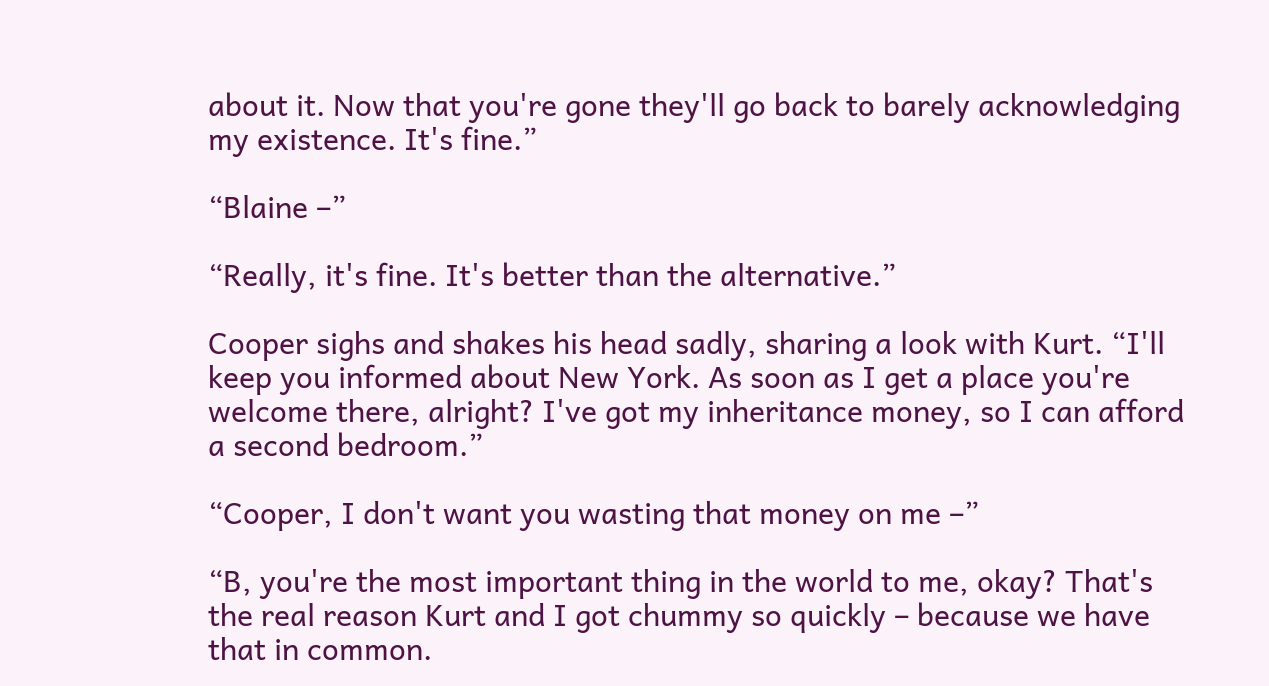about it. Now that you're gone they'll go back to barely acknowledging my existence. It's fine.”

“Blaine –”

“Really, it's fine. It's better than the alternative.”

Cooper sighs and shakes his head sadly, sharing a look with Kurt. “I'll keep you informed about New York. As soon as I get a place you're welcome there, alright? I've got my inheritance money, so I can afford a second bedroom.”

“Cooper, I don't want you wasting that money on me –”

“B, you're the most important thing in the world to me, okay? That's the real reason Kurt and I got chummy so quickly – because we have that in common.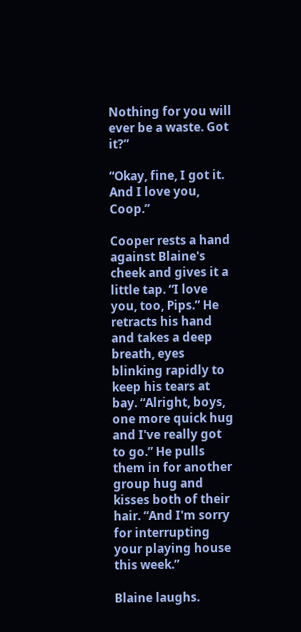Nothing for you will ever be a waste. Got it?”

“Okay, fine, I got it. And I love you, Coop.”

Cooper rests a hand against Blaine's cheek and gives it a little tap. “I love you, too, Pips.” He retracts his hand and takes a deep breath, eyes blinking rapidly to keep his tears at bay. “Alright, boys, one more quick hug and I've really got to go.” He pulls them in for another group hug and kisses both of their hair. “And I'm sorry for interrupting your playing house this week.”

Blaine laughs.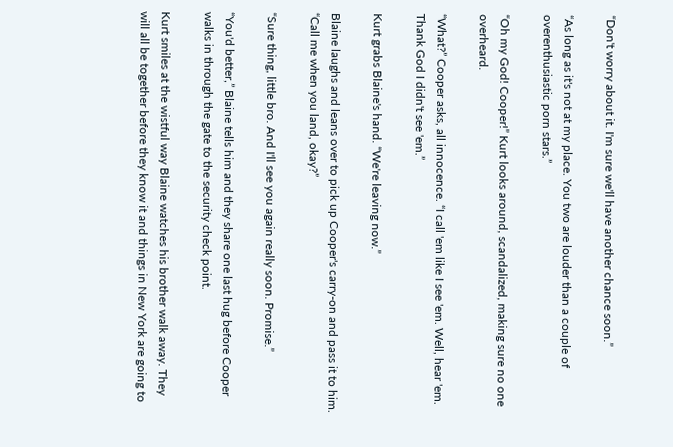“Don't worry about it. I'm sure we'll have another chance soon.”

“As long as it's not at my place. You two are louder than a couple of overenthusiastic porn stars.”

“Oh my God! Cooper!” Kurt looks around, scandalized, making sure no one overheard.

“What?” Cooper asks, all innocence. “I call 'em like I see 'em. Well, hear 'em. Thank God I didn't see 'em.”

Kurt grabs Blaine's hand. “We're leaving now.”

Blaine laughs and leans over to pick up Cooper's carry-on and pass it to him. “Call me when you land, okay?”

“Sure thing, little bro. And I'll see you again really soon. Promise.”

“You'd better,” Blaine tells him and they share one last hug before Cooper walks in through the gate to the security check point.

Kurt smiles at the wistful way Blaine watches his brother walk away. They will all be together before they know it and things in New York are going to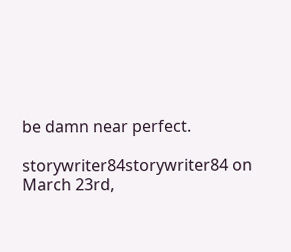be damn near perfect.

storywriter84storywriter84 on March 23rd,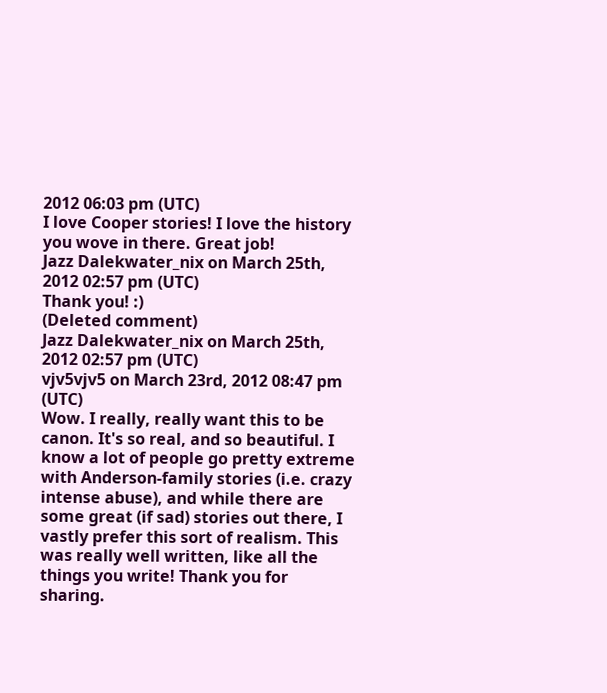2012 06:03 pm (UTC)
I love Cooper stories! I love the history you wove in there. Great job!
Jazz Dalekwater_nix on March 25th, 2012 02:57 pm (UTC)
Thank you! :)
(Deleted comment)
Jazz Dalekwater_nix on March 25th, 2012 02:57 pm (UTC)
vjv5vjv5 on March 23rd, 2012 08:47 pm (UTC)
Wow. I really, really want this to be canon. It's so real, and so beautiful. I know a lot of people go pretty extreme with Anderson-family stories (i.e. crazy intense abuse), and while there are some great (if sad) stories out there, I vastly prefer this sort of realism. This was really well written, like all the things you write! Thank you for sharing.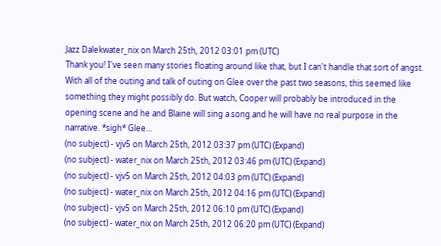Jazz Dalekwater_nix on March 25th, 2012 03:01 pm (UTC)
Thank you! I've seen many stories floating around like that, but I can't handle that sort of angst. With all of the outing and talk of outing on Glee over the past two seasons, this seemed like something they might possibly do. But watch, Cooper will probably be introduced in the opening scene and he and Blaine will sing a song and he will have no real purpose in the narrative. *sigh* Glee...
(no subject) - vjv5 on March 25th, 2012 03:37 pm (UTC) (Expand)
(no subject) - water_nix on March 25th, 2012 03:46 pm (UTC) (Expand)
(no subject) - vjv5 on March 25th, 2012 04:03 pm (UTC) (Expand)
(no subject) - water_nix on March 25th, 2012 04:16 pm (UTC) (Expand)
(no subject) - vjv5 on March 25th, 2012 06:10 pm (UTC) (Expand)
(no subject) - water_nix on March 25th, 2012 06:20 pm (UTC) (Expand)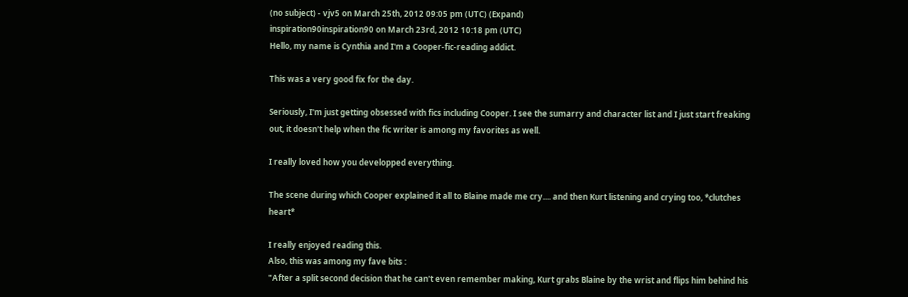(no subject) - vjv5 on March 25th, 2012 09:05 pm (UTC) (Expand)
inspiration90inspiration90 on March 23rd, 2012 10:18 pm (UTC)
Hello, my name is Cynthia and I'm a Cooper-fic-reading addict.

This was a very good fix for the day.

Seriously, I'm just getting obsessed with fics including Cooper. I see the sumarry and character list and I just start freaking out, it doesn't help when the fic writer is among my favorites as well.

I really loved how you developped everything.

The scene during which Cooper explained it all to Blaine made me cry.... and then Kurt listening and crying too, *clutches heart*

I really enjoyed reading this.
Also, this was among my fave bits :
"After a split second decision that he can't even remember making, Kurt grabs Blaine by the wrist and flips him behind his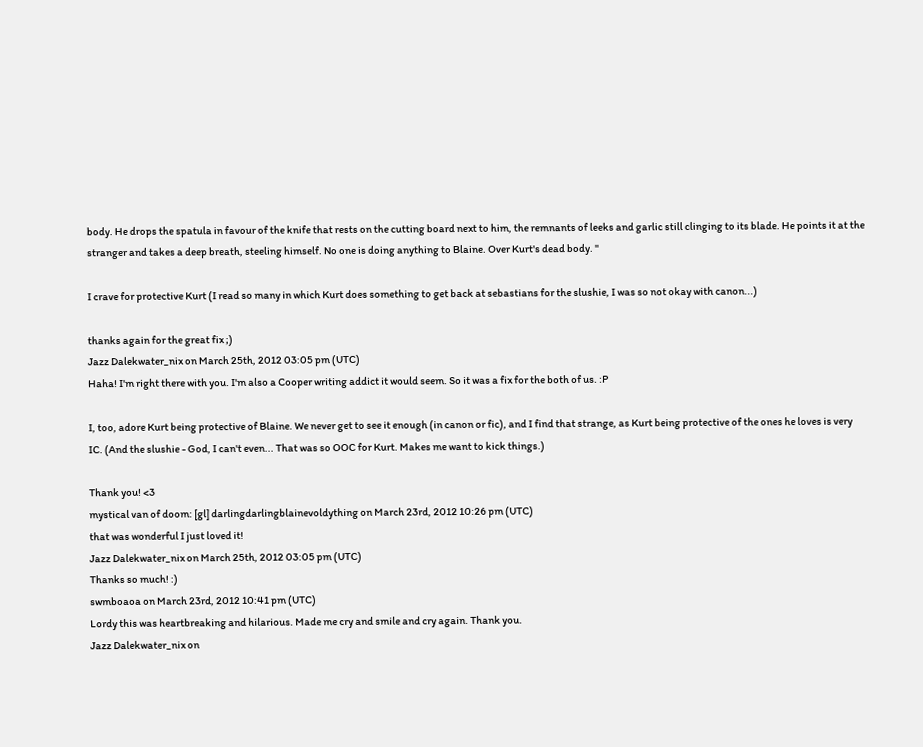body. He drops the spatula in favour of the knife that rests on the cutting board next to him, the remnants of leeks and garlic still clinging to its blade. He points it at the stranger and takes a deep breath, steeling himself. No one is doing anything to Blaine. Over Kurt's dead body. "

I crave for protective Kurt (I read so many in which Kurt does something to get back at sebastians for the slushie, I was so not okay with canon...)

thanks again for the great fix ;)
Jazz Dalekwater_nix on March 25th, 2012 03:05 pm (UTC)
Haha! I'm right there with you. I'm also a Cooper writing addict it would seem. So it was a fix for the both of us. :P

I, too, adore Kurt being protective of Blaine. We never get to see it enough (in canon or fic), and I find that strange, as Kurt being protective of the ones he loves is very IC. (And the slushie - God, I can't even... That was so OOC for Kurt. Makes me want to kick things.)

Thank you! <3
mystical van of doom: [gl] darlingdarlingblainevoldything on March 23rd, 2012 10:26 pm (UTC)
that was wonderful I just loved it!
Jazz Dalekwater_nix on March 25th, 2012 03:05 pm (UTC)
Thanks so much! :)
swmboaoa on March 23rd, 2012 10:41 pm (UTC)
Lordy this was heartbreaking and hilarious. Made me cry and smile and cry again. Thank you.
Jazz Dalekwater_nix on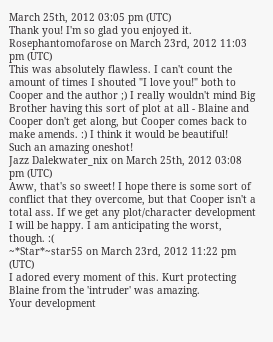March 25th, 2012 03:05 pm (UTC)
Thank you! I'm so glad you enjoyed it.
Rosephantomofarose on March 23rd, 2012 11:03 pm (UTC)
This was absolutely flawless. I can't count the amount of times I shouted "I love you!" both to Cooper and the author ;) I really wouldn't mind Big Brother having this sort of plot at all - Blaine and Cooper don't get along, but Cooper comes back to make amends. :) I think it would be beautiful!
Such an amazing oneshot!
Jazz Dalekwater_nix on March 25th, 2012 03:08 pm (UTC)
Aww, that's so sweet! I hope there is some sort of conflict that they overcome, but that Cooper isn't a total ass. If we get any plot/character development I will be happy. I am anticipating the worst, though. :(
~*Star*~star55 on March 23rd, 2012 11:22 pm (UTC)
I adored every moment of this. Kurt protecting Blaine from the 'intruder' was amazing.
Your development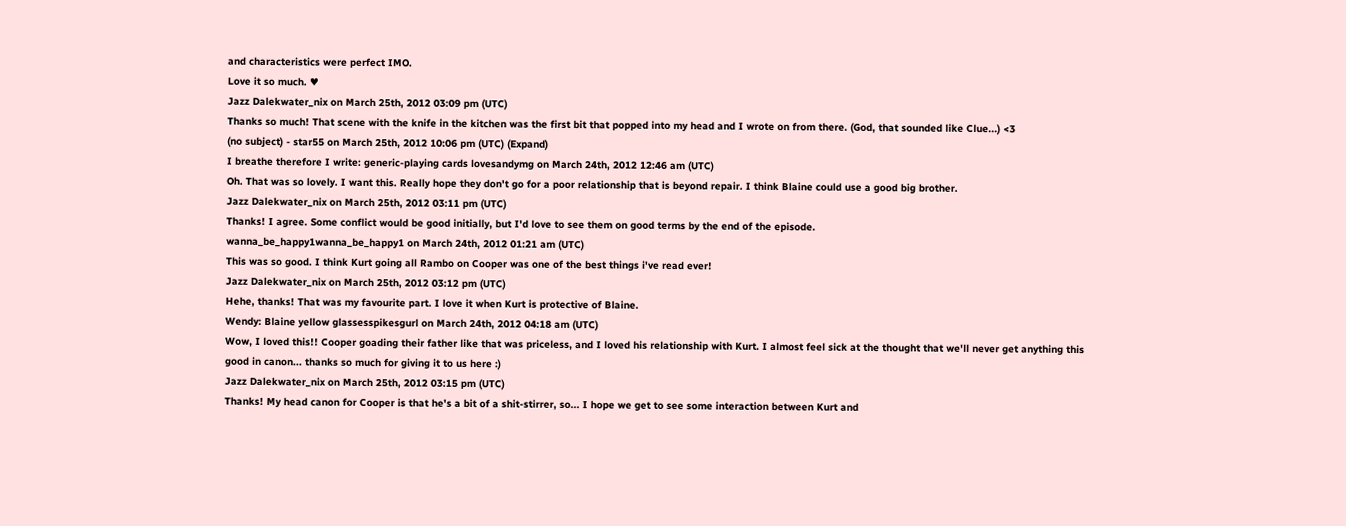and characteristics were perfect IMO.
Love it so much. ♥
Jazz Dalekwater_nix on March 25th, 2012 03:09 pm (UTC)
Thanks so much! That scene with the knife in the kitchen was the first bit that popped into my head and I wrote on from there. (God, that sounded like Clue...) <3
(no subject) - star55 on March 25th, 2012 10:06 pm (UTC) (Expand)
I breathe therefore I write: generic-playing cards lovesandymg on March 24th, 2012 12:46 am (UTC)
Oh. That was so lovely. I want this. Really hope they don't go for a poor relationship that is beyond repair. I think Blaine could use a good big brother.
Jazz Dalekwater_nix on March 25th, 2012 03:11 pm (UTC)
Thanks! I agree. Some conflict would be good initially, but I'd love to see them on good terms by the end of the episode.
wanna_be_happy1wanna_be_happy1 on March 24th, 2012 01:21 am (UTC)
This was so good. I think Kurt going all Rambo on Cooper was one of the best things i've read ever!
Jazz Dalekwater_nix on March 25th, 2012 03:12 pm (UTC)
Hehe, thanks! That was my favourite part. I love it when Kurt is protective of Blaine.
Wendy: Blaine yellow glassesspikesgurl on March 24th, 2012 04:18 am (UTC)
Wow, I loved this!! Cooper goading their father like that was priceless, and I loved his relationship with Kurt. I almost feel sick at the thought that we'll never get anything this good in canon... thanks so much for giving it to us here :)
Jazz Dalekwater_nix on March 25th, 2012 03:15 pm (UTC)
Thanks! My head canon for Cooper is that he's a bit of a shit-stirrer, so... I hope we get to see some interaction between Kurt and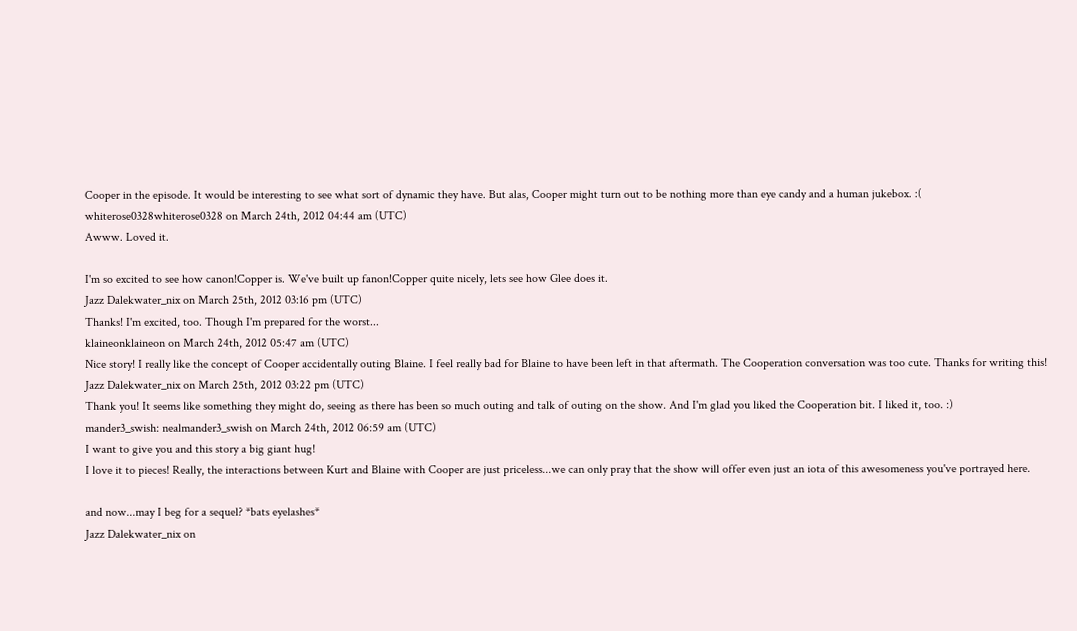Cooper in the episode. It would be interesting to see what sort of dynamic they have. But alas, Cooper might turn out to be nothing more than eye candy and a human jukebox. :(
whiterose0328whiterose0328 on March 24th, 2012 04:44 am (UTC)
Awww. Loved it.

I'm so excited to see how canon!Copper is. We've built up fanon!Copper quite nicely, lets see how Glee does it.
Jazz Dalekwater_nix on March 25th, 2012 03:16 pm (UTC)
Thanks! I'm excited, too. Though I'm prepared for the worst...
klaineonklaineon on March 24th, 2012 05:47 am (UTC)
Nice story! I really like the concept of Cooper accidentally outing Blaine. I feel really bad for Blaine to have been left in that aftermath. The Cooperation conversation was too cute. Thanks for writing this!
Jazz Dalekwater_nix on March 25th, 2012 03:22 pm (UTC)
Thank you! It seems like something they might do, seeing as there has been so much outing and talk of outing on the show. And I'm glad you liked the Cooperation bit. I liked it, too. :)
mander3_swish: nealmander3_swish on March 24th, 2012 06:59 am (UTC)
I want to give you and this story a big giant hug!
I love it to pieces! Really, the interactions between Kurt and Blaine with Cooper are just priceless...we can only pray that the show will offer even just an iota of this awesomeness you've portrayed here.

and now...may I beg for a sequel? *bats eyelashes*
Jazz Dalekwater_nix on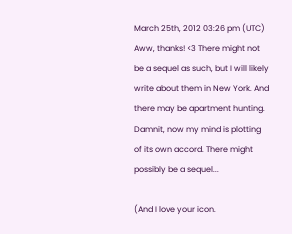March 25th, 2012 03:26 pm (UTC)
Aww, thanks! <3 There might not be a sequel as such, but I will likely write about them in New York. And there may be apartment hunting. Damnit, now my mind is plotting of its own accord. There might possibly be a sequel...

(And I love your icon.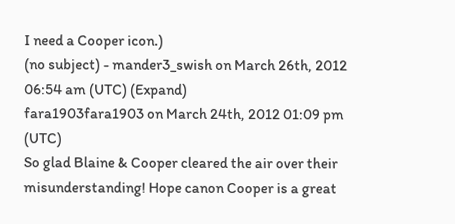I need a Cooper icon.)
(no subject) - mander3_swish on March 26th, 2012 06:54 am (UTC) (Expand)
fara1903fara1903 on March 24th, 2012 01:09 pm (UTC)
So glad Blaine & Cooper cleared the air over their misunderstanding! Hope canon Cooper is a great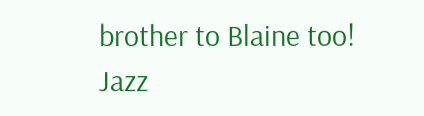brother to Blaine too!
Jazz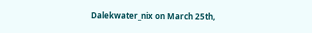Dalekwater_nix on March 25th,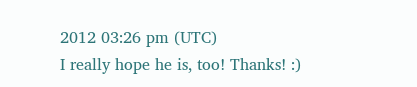2012 03:26 pm (UTC)
I really hope he is, too! Thanks! :)